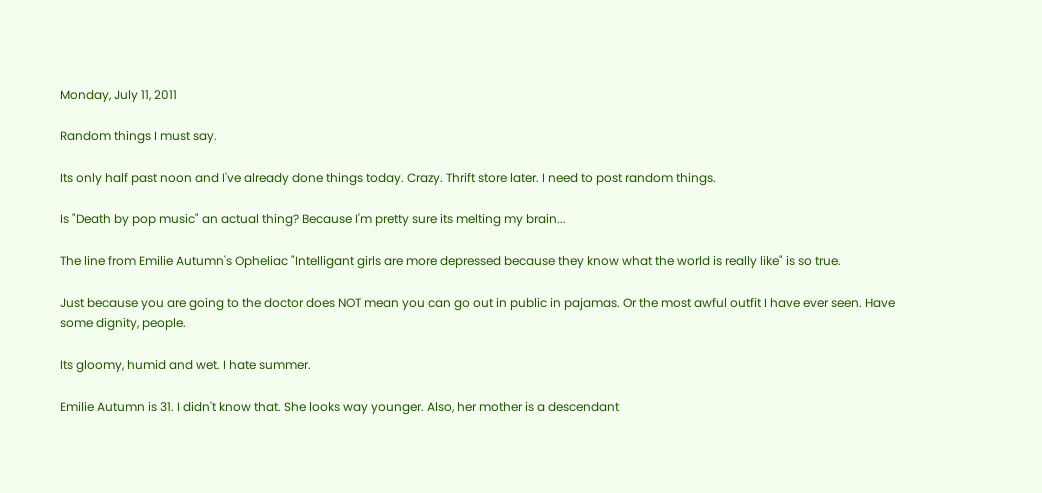Monday, July 11, 2011

Random things I must say.

Its only half past noon and I've already done things today. Crazy. Thrift store later. I need to post random things.

Is "Death by pop music" an actual thing? Because I'm pretty sure its melting my brain...

The line from Emilie Autumn's Opheliac "Intelligant girls are more depressed because they know what the world is really like" is so true.

Just because you are going to the doctor does NOT mean you can go out in public in pajamas. Or the most awful outfit I have ever seen. Have some dignity, people.

Its gloomy, humid and wet. I hate summer.

Emilie Autumn is 31. I didn't know that. She looks way younger. Also, her mother is a descendant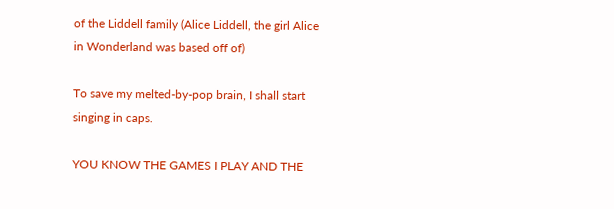of the Liddell family (Alice Liddell, the girl Alice in Wonderland was based off of)

To save my melted-by-pop brain, I shall start singing in caps.

YOU KNOW THE GAMES I PLAY AND THE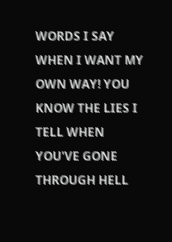WORDS I SAY WHEN I WANT MY OWN WAY! YOU KNOW THE LIES I TELL WHEN YOU'VE GONE THROUGH HELL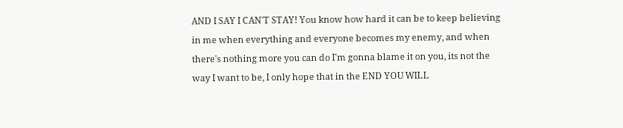AND I SAY I CAN'T STAY! You know how hard it can be to keep believing in me when everything and everyone becomes my enemy, and when there's nothing more you can do I'm gonna blame it on you, its not the way I want to be, I only hope that in the END YOU WILL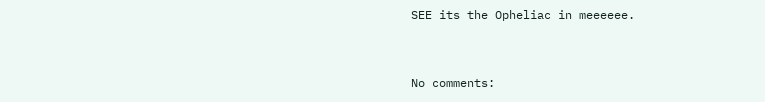SEE its the Opheliac in meeeeee.


No comments: